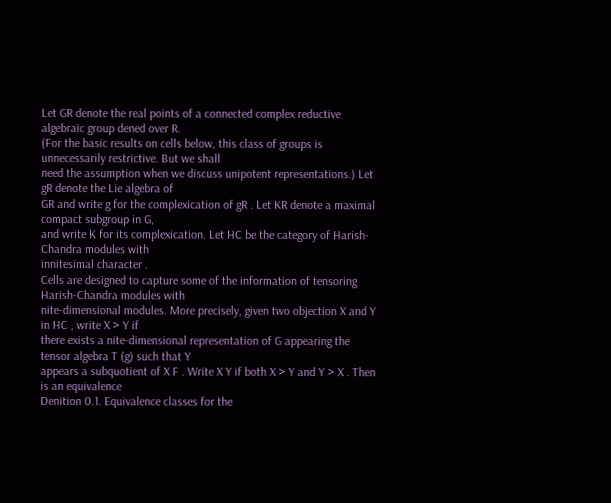Let GR denote the real points of a connected complex reductive algebraic group dened over R.
(For the basic results on cells below, this class of groups is unnecessarily restrictive. But we shall
need the assumption when we discuss unipotent representations.) Let gR denote the Lie algebra of
GR and write g for the complexication of gR . Let KR denote a maximal compact subgroup in G,
and write K for its complexication. Let HC be the category of Harish-Chandra modules with
innitesimal character .
Cells are designed to capture some of the information of tensoring Harish-Chandra modules with
nite-dimensional modules. More precisely, given two objection X and Y in HC , write X > Y if
there exists a nite-dimensional representation of G appearing the tensor algebra T (g) such that Y
appears a subquotient of X F . Write X Y if both X > Y and Y > X . Then is an equivalence
Denition 0.1. Equivalence classes for the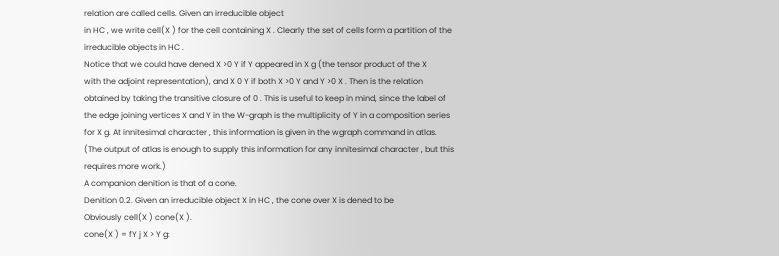relation are called cells. Given an irreducible object
in HC , we write cell(X ) for the cell containing X . Clearly the set of cells form a partition of the
irreducible objects in HC .
Notice that we could have dened X >0 Y if Y appeared in X g (the tensor product of the X
with the adjoint representation), and X 0 Y if both X >0 Y and Y >0 X . Then is the relation
obtained by taking the transitive closure of 0 . This is useful to keep in mind, since the label of
the edge joining vertices X and Y in the W-graph is the multiplicity of Y in a composition series
for X g. At innitesimal character , this information is given in the wgraph command in atlas.
(The output of atlas is enough to supply this information for any innitesimal character , but this
requires more work.)
A companion denition is that of a cone.
Denition 0.2. Given an irreducible object X in HC , the cone over X is dened to be
Obviously cell(X ) cone(X ).
cone(X ) = fY j X > Y g: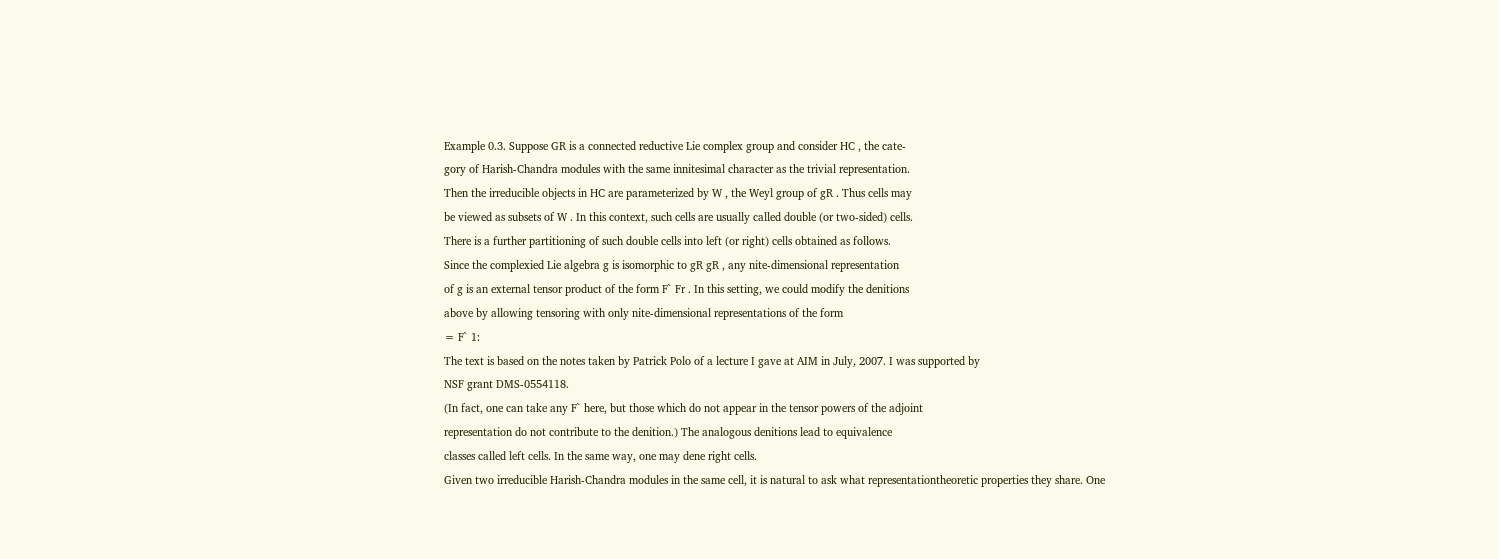Example 0.3. Suppose GR is a connected reductive Lie complex group and consider HC , the cate-
gory of Harish-Chandra modules with the same innitesimal character as the trivial representation.
Then the irreducible objects in HC are parameterized by W , the Weyl group of gR . Thus cells may
be viewed as subsets of W . In this context, such cells are usually called double (or two-sided) cells.
There is a further partitioning of such double cells into left (or right) cells obtained as follows.
Since the complexied Lie algebra g is isomorphic to gR gR , any nite-dimensional representation
of g is an external tensor product of the form F` Fr . In this setting, we could modify the denitions
above by allowing tensoring with only nite-dimensional representations of the form
= F` 1:
The text is based on the notes taken by Patrick Polo of a lecture I gave at AIM in July, 2007. I was supported by
NSF grant DMS-0554118.
(In fact, one can take any F` here, but those which do not appear in the tensor powers of the adjoint
representation do not contribute to the denition.) The analogous denitions lead to equivalence
classes called left cells. In the same way, one may dene right cells.
Given two irreducible Harish-Chandra modules in the same cell, it is natural to ask what representationtheoretic properties they share. One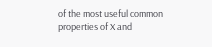of the most useful common properties of X and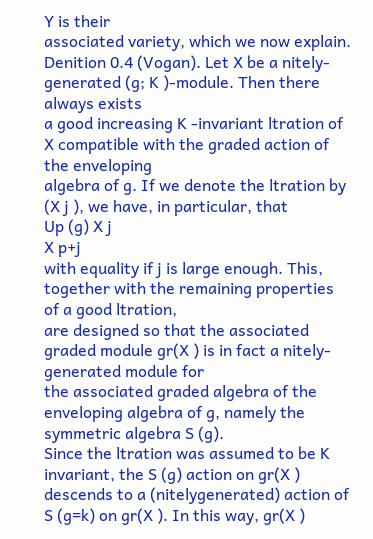Y is their
associated variety, which we now explain.
Denition 0.4 (Vogan). Let X be a nitely-generated (g; K )-module. Then there always exists
a good increasing K -invariant ltration of X compatible with the graded action of the enveloping
algebra of g. If we denote the ltration by (X j ), we have, in particular, that
Up (g) X j
X p+j
with equality if j is large enough. This, together with the remaining properties of a good ltration,
are designed so that the associated graded module gr(X ) is in fact a nitely-generated module for
the associated graded algebra of the enveloping algebra of g, namely the symmetric algebra S (g).
Since the ltration was assumed to be K invariant, the S (g) action on gr(X ) descends to a (nitelygenerated) action of S (g=k) on gr(X ). In this way, gr(X )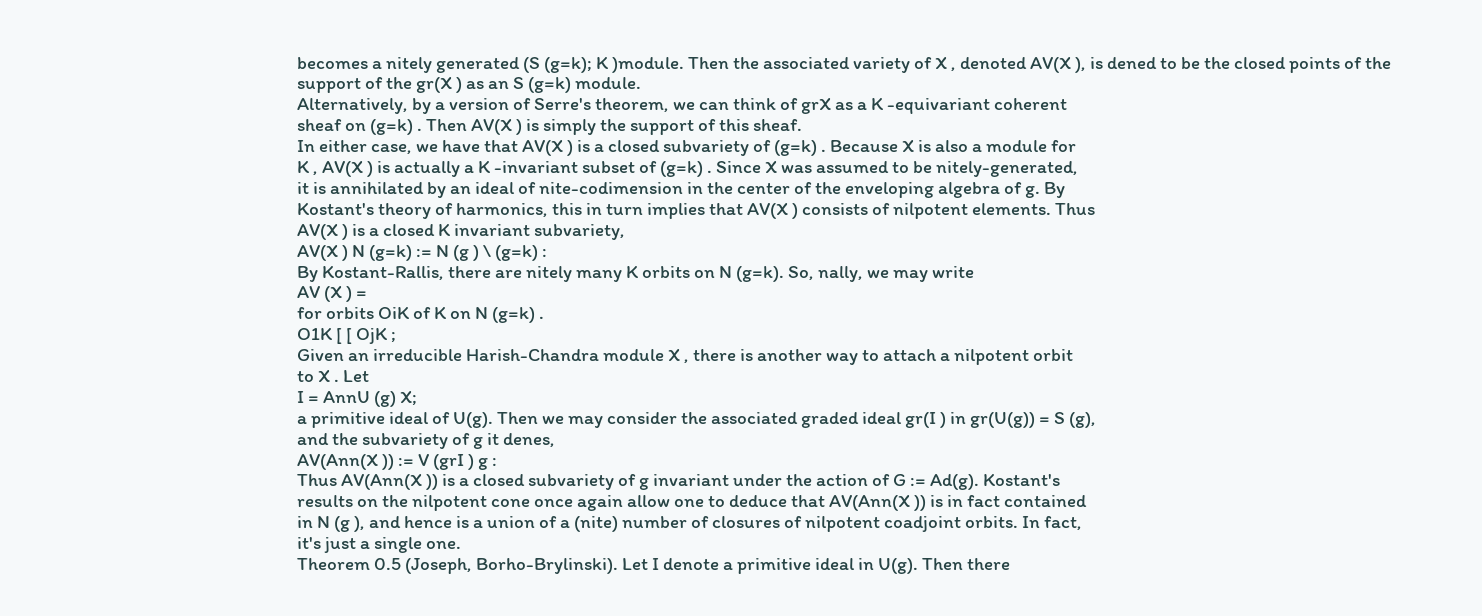becomes a nitely generated (S (g=k); K )module. Then the associated variety of X , denoted AV(X ), is dened to be the closed points of the
support of the gr(X ) as an S (g=k) module.
Alternatively, by a version of Serre's theorem, we can think of grX as a K -equivariant coherent
sheaf on (g=k) . Then AV(X ) is simply the support of this sheaf.
In either case, we have that AV(X ) is a closed subvariety of (g=k) . Because X is also a module for
K , AV(X ) is actually a K -invariant subset of (g=k) . Since X was assumed to be nitely-generated,
it is annihilated by an ideal of nite-codimension in the center of the enveloping algebra of g. By
Kostant's theory of harmonics, this in turn implies that AV(X ) consists of nilpotent elements. Thus
AV(X ) is a closed K invariant subvariety,
AV(X ) N (g=k) := N (g ) \ (g=k) :
By Kostant-Rallis, there are nitely many K orbits on N (g=k). So, nally, we may write
AV (X ) =
for orbits OiK of K on N (g=k) .
O1K [ [ OjK ;
Given an irreducible Harish-Chandra module X , there is another way to attach a nilpotent orbit
to X . Let
I = AnnU (g) X;
a primitive ideal of U(g). Then we may consider the associated graded ideal gr(I ) in gr(U(g)) = S (g),
and the subvariety of g it denes,
AV(Ann(X )) := V (grI ) g :
Thus AV(Ann(X )) is a closed subvariety of g invariant under the action of G := Ad(g). Kostant's
results on the nilpotent cone once again allow one to deduce that AV(Ann(X )) is in fact contained
in N (g ), and hence is a union of a (nite) number of closures of nilpotent coadjoint orbits. In fact,
it's just a single one.
Theorem 0.5 (Joseph, Borho-Brylinski). Let I denote a primitive ideal in U(g). Then there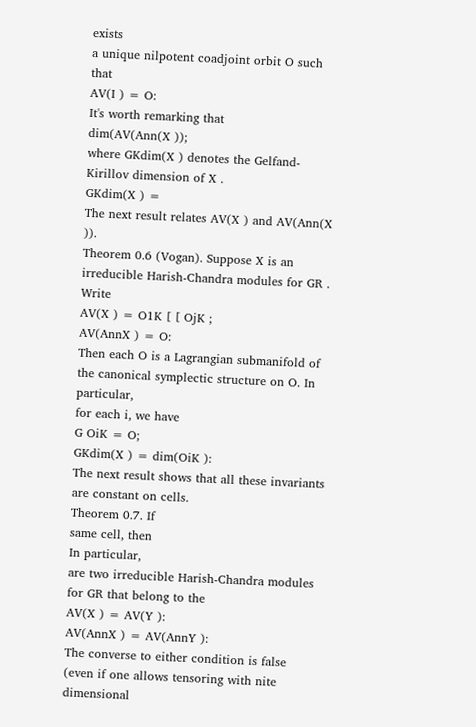exists
a unique nilpotent coadjoint orbit O such that
AV(I ) = O:
It's worth remarking that
dim(AV(Ann(X ));
where GKdim(X ) denotes the Gelfand-Kirillov dimension of X .
GKdim(X ) =
The next result relates AV(X ) and AV(Ann(X )).
Theorem 0.6 (Vogan). Suppose X is an irreducible Harish-Chandra modules for GR . Write
AV(X ) = O1K [ [ OjK ;
AV(AnnX ) = O:
Then each O is a Lagrangian submanifold of the canonical symplectic structure on O. In particular,
for each i, we have
G OiK = O;
GKdim(X ) = dim(OiK ):
The next result shows that all these invariants are constant on cells.
Theorem 0.7. If
same cell, then
In particular,
are two irreducible Harish-Chandra modules for GR that belong to the
AV(X ) = AV(Y ):
AV(AnnX ) = AV(AnnY ):
The converse to either condition is false (even if one allows tensoring with nite dimensional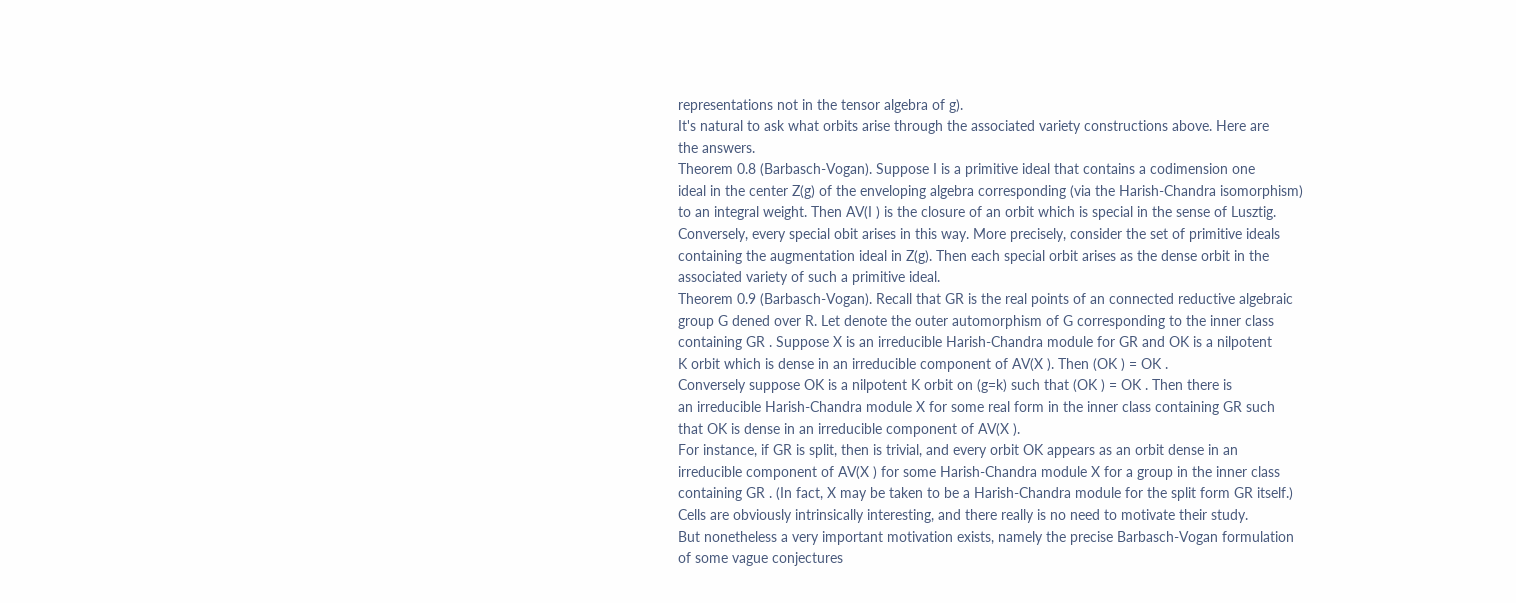representations not in the tensor algebra of g).
It's natural to ask what orbits arise through the associated variety constructions above. Here are
the answers.
Theorem 0.8 (Barbasch-Vogan). Suppose I is a primitive ideal that contains a codimension one
ideal in the center Z(g) of the enveloping algebra corresponding (via the Harish-Chandra isomorphism)
to an integral weight. Then AV(I ) is the closure of an orbit which is special in the sense of Lusztig.
Conversely, every special obit arises in this way. More precisely, consider the set of primitive ideals
containing the augmentation ideal in Z(g). Then each special orbit arises as the dense orbit in the
associated variety of such a primitive ideal.
Theorem 0.9 (Barbasch-Vogan). Recall that GR is the real points of an connected reductive algebraic
group G dened over R. Let denote the outer automorphism of G corresponding to the inner class
containing GR . Suppose X is an irreducible Harish-Chandra module for GR and OK is a nilpotent
K orbit which is dense in an irreducible component of AV(X ). Then (OK ) = OK .
Conversely suppose OK is a nilpotent K orbit on (g=k) such that (OK ) = OK . Then there is
an irreducible Harish-Chandra module X for some real form in the inner class containing GR such
that OK is dense in an irreducible component of AV(X ).
For instance, if GR is split, then is trivial, and every orbit OK appears as an orbit dense in an
irreducible component of AV(X ) for some Harish-Chandra module X for a group in the inner class
containing GR . (In fact, X may be taken to be a Harish-Chandra module for the split form GR itself.)
Cells are obviously intrinsically interesting, and there really is no need to motivate their study.
But nonetheless a very important motivation exists, namely the precise Barbasch-Vogan formulation
of some vague conjectures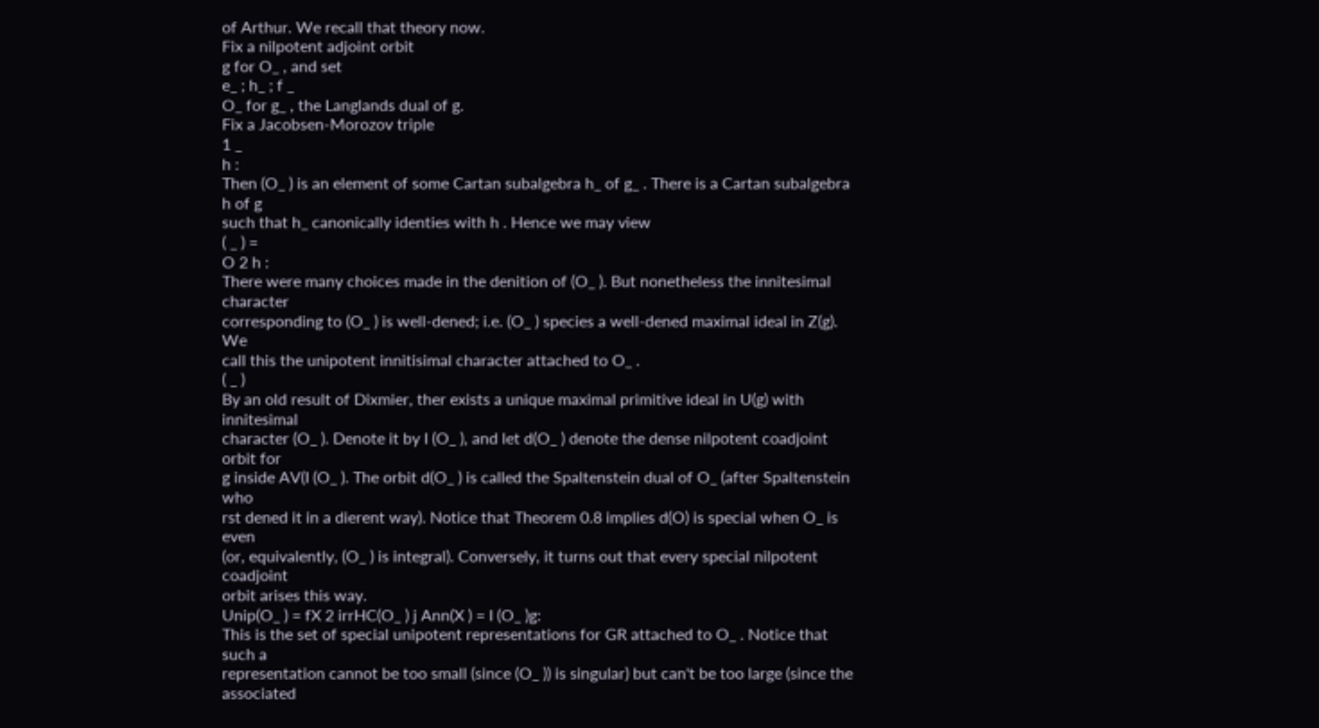of Arthur. We recall that theory now.
Fix a nilpotent adjoint orbit
g for O_ , and set
e_ ; h_ ; f _
O_ for g_ , the Langlands dual of g.
Fix a Jacobsen-Morozov triple
1 _
h :
Then (O_ ) is an element of some Cartan subalgebra h_ of g_ . There is a Cartan subalgebra h of g
such that h_ canonically identies with h . Hence we may view
( _ ) =
O 2 h :
There were many choices made in the denition of (O_ ). But nonetheless the innitesimal character
corresponding to (O_ ) is well-dened; i.e. (O_ ) species a well-dened maximal ideal in Z(g). We
call this the unipotent innitisimal character attached to O_ .
( _ )
By an old result of Dixmier, ther exists a unique maximal primitive ideal in U(g) with innitesimal
character (O_ ). Denote it by I (O_ ), and let d(O_ ) denote the dense nilpotent coadjoint orbit for
g inside AV(I (O_ ). The orbit d(O_ ) is called the Spaltenstein dual of O_ (after Spaltenstein who
rst dened it in a dierent way). Notice that Theorem 0.8 implies d(O) is special when O_ is even
(or, equivalently, (O_ ) is integral). Conversely, it turns out that every special nilpotent coadjoint
orbit arises this way.
Unip(O_ ) = fX 2 irrHC(O_ ) j Ann(X ) = I (O_ )g:
This is the set of special unipotent representations for GR attached to O_ . Notice that such a
representation cannot be too small (since (O_ )) is singular) but can't be too large (since the
associated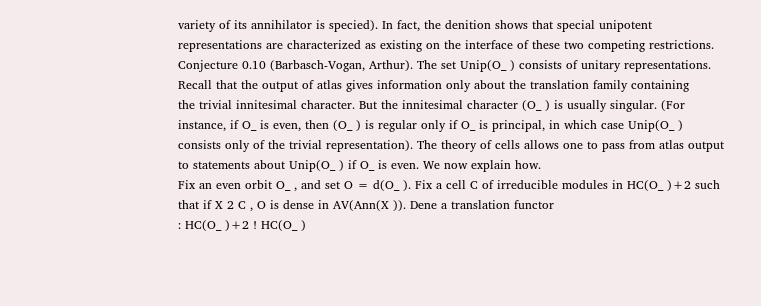variety of its annihilator is specied). In fact, the denition shows that special unipotent
representations are characterized as existing on the interface of these two competing restrictions.
Conjecture 0.10 (Barbasch-Vogan, Arthur). The set Unip(O_ ) consists of unitary representations.
Recall that the output of atlas gives information only about the translation family containing
the trivial innitesimal character. But the innitesimal character (O_ ) is usually singular. (For
instance, if O_ is even, then (O_ ) is regular only if O_ is principal, in which case Unip(O_ )
consists only of the trivial representation). The theory of cells allows one to pass from atlas output
to statements about Unip(O_ ) if O_ is even. We now explain how.
Fix an even orbit O_ , and set O = d(O_ ). Fix a cell C of irreducible modules in HC(O_ )+2 such
that if X 2 C , O is dense in AV(Ann(X )). Dene a translation functor
: HC(O_ )+2 ! HC(O_ )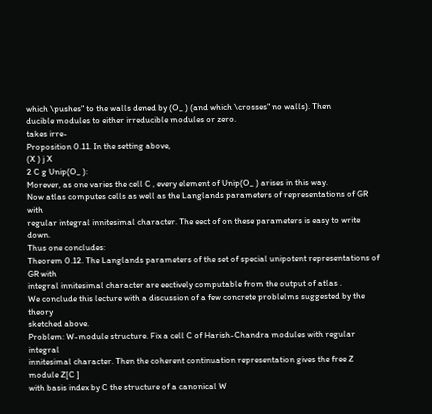which \pushes" to the walls dened by (O_ ) (and which \crosses" no walls). Then
ducible modules to either irreducible modules or zero.
takes irre-
Proposition 0.11. In the setting above,
(X ) j X
2 C g Unip(O_ ):
Morever, as one varies the cell C , every element of Unip(O_ ) arises in this way.
Now atlas computes cells as well as the Langlands parameters of representations of GR with
regular integral innitesimal character. The eect of on these parameters is easy to write down.
Thus one concludes:
Theorem 0.12. The Langlands parameters of the set of special unipotent representations of GR with
integral innitesimal character are eectively computable from the output of atlas .
We conclude this lecture with a discussion of a few concrete problelms suggested by the theory
sketched above.
Problem: W-module structure. Fix a cell C of Harish-Chandra modules with regular integral
innitesimal character. Then the coherent continuation representation gives the free Z module Z[C ]
with basis index by C the structure of a canonical W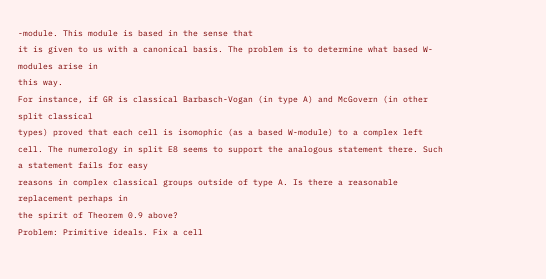-module. This module is based in the sense that
it is given to us with a canonical basis. The problem is to determine what based W-modules arise in
this way.
For instance, if GR is classical Barbasch-Vogan (in type A) and McGovern (in other split classical
types) proved that each cell is isomophic (as a based W-module) to a complex left cell. The numerology in split E8 seems to support the analogous statement there. Such a statement fails for easy
reasons in complex classical groups outside of type A. Is there a reasonable replacement perhaps in
the spirit of Theorem 0.9 above?
Problem: Primitive ideals. Fix a cell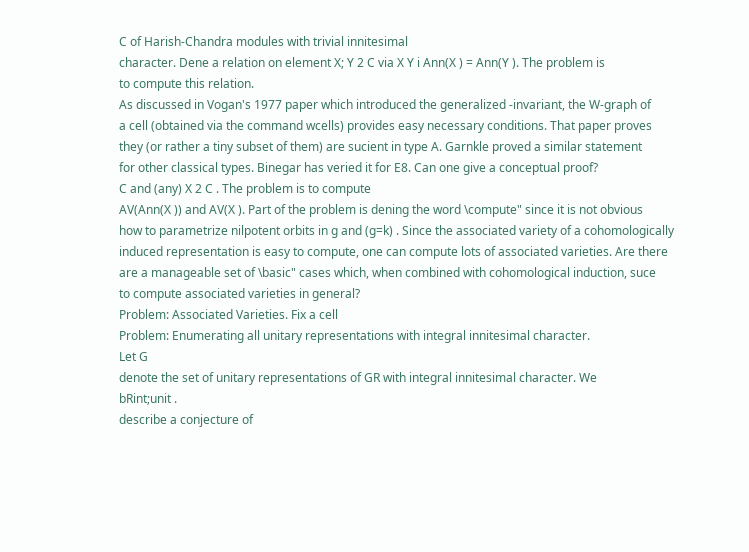C of Harish-Chandra modules with trivial innitesimal
character. Dene a relation on element X; Y 2 C via X Y i Ann(X ) = Ann(Y ). The problem is
to compute this relation.
As discussed in Vogan's 1977 paper which introduced the generalized -invariant, the W-graph of
a cell (obtained via the command wcells) provides easy necessary conditions. That paper proves
they (or rather a tiny subset of them) are sucient in type A. Garnkle proved a similar statement
for other classical types. Binegar has veried it for E8. Can one give a conceptual proof?
C and (any) X 2 C . The problem is to compute
AV(Ann(X )) and AV(X ). Part of the problem is dening the word \compute" since it is not obvious
how to parametrize nilpotent orbits in g and (g=k) . Since the associated variety of a cohomologically
induced representation is easy to compute, one can compute lots of associated varieties. Are there
are a manageable set of \basic" cases which, when combined with cohomological induction, suce
to compute associated varieties in general?
Problem: Associated Varieties. Fix a cell
Problem: Enumerating all unitary representations with integral innitesimal character.
Let G
denote the set of unitary representations of GR with integral innitesimal character. We
bRint;unit .
describe a conjecture of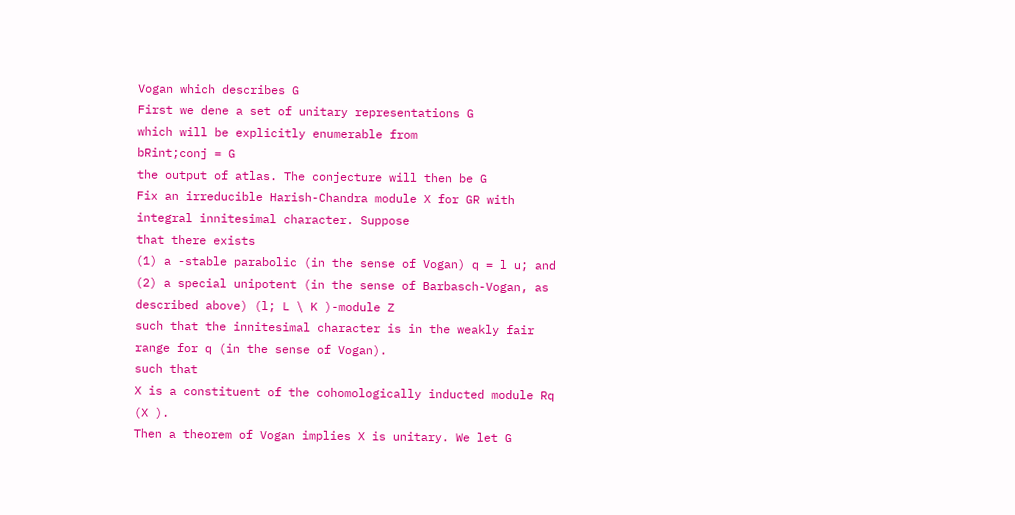Vogan which describes G
First we dene a set of unitary representations G
which will be explicitly enumerable from
bRint;conj = G
the output of atlas. The conjecture will then be G
Fix an irreducible Harish-Chandra module X for GR with integral innitesimal character. Suppose
that there exists
(1) a -stable parabolic (in the sense of Vogan) q = l u; and
(2) a special unipotent (in the sense of Barbasch-Vogan, as described above) (l; L \ K )-module Z
such that the innitesimal character is in the weakly fair range for q (in the sense of Vogan).
such that
X is a constituent of the cohomologically inducted module Rq (X ).
Then a theorem of Vogan implies X is unitary. We let G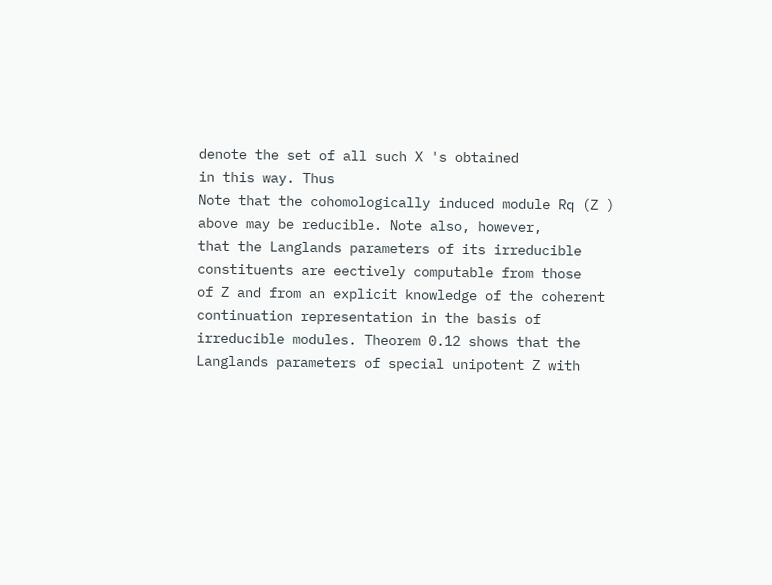denote the set of all such X 's obtained
in this way. Thus
Note that the cohomologically induced module Rq (Z ) above may be reducible. Note also, however,
that the Langlands parameters of its irreducible constituents are eectively computable from those
of Z and from an explicit knowledge of the coherent continuation representation in the basis of
irreducible modules. Theorem 0.12 shows that the Langlands parameters of special unipotent Z with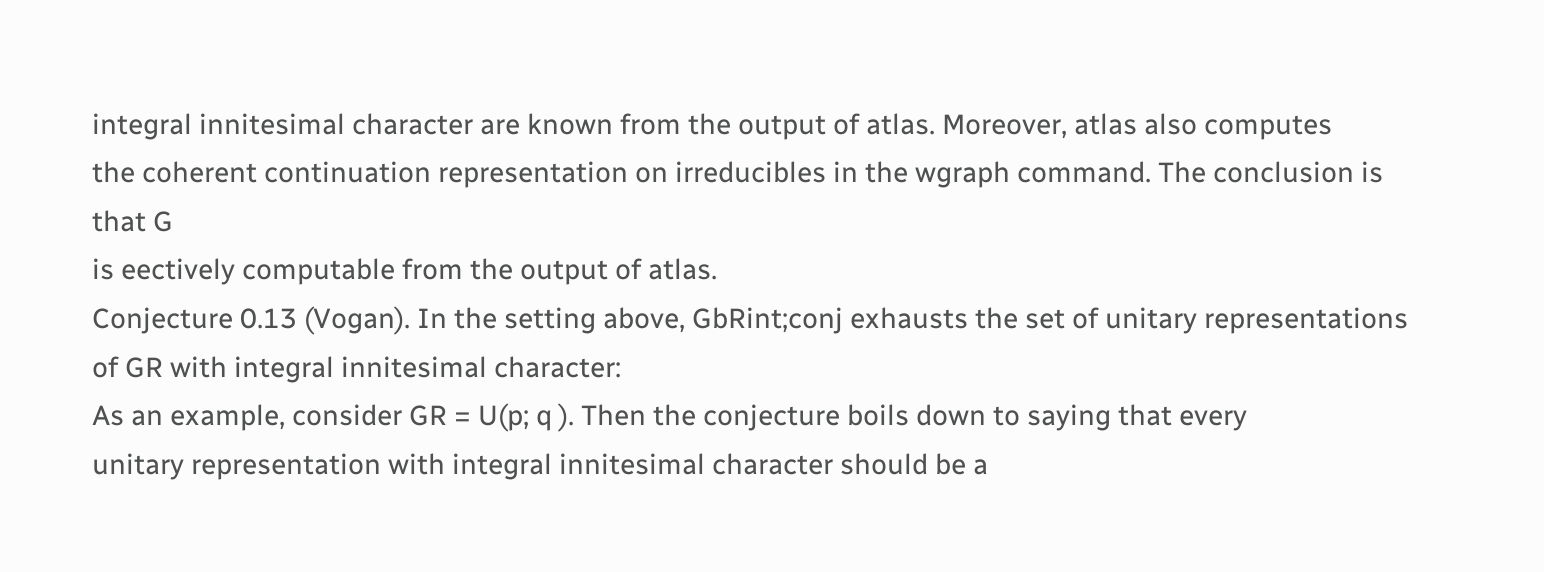integral innitesimal character are known from the output of atlas. Moreover, atlas also computes
the coherent continuation representation on irreducibles in the wgraph command. The conclusion is
that G
is eectively computable from the output of atlas.
Conjecture 0.13 (Vogan). In the setting above, GbRint;conj exhausts the set of unitary representations
of GR with integral innitesimal character:
As an example, consider GR = U(p; q ). Then the conjecture boils down to saying that every
unitary representation with integral innitesimal character should be a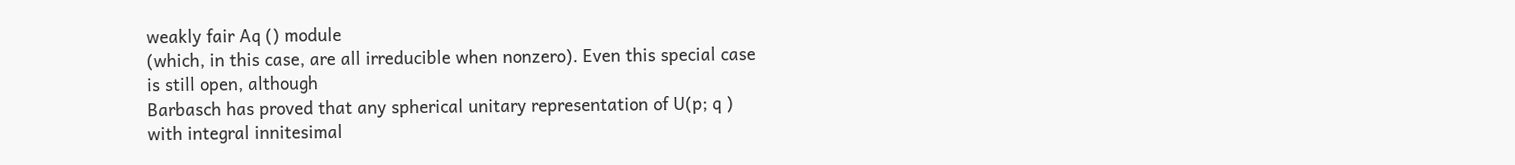weakly fair Aq () module
(which, in this case, are all irreducible when nonzero). Even this special case is still open, although
Barbasch has proved that any spherical unitary representation of U(p; q ) with integral innitesimal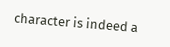character is indeed a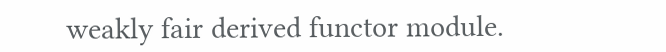weakly fair derived functor module.